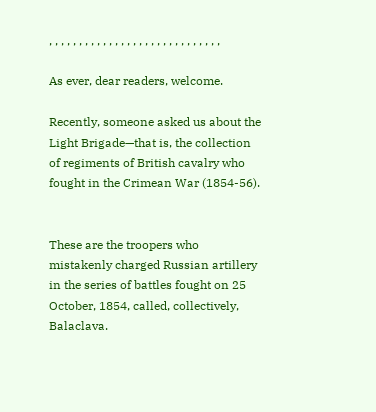, , , , , , , , , , , , , , , , , , , , , , , , , , , , ,

As ever, dear readers, welcome.

Recently, someone asked us about the Light Brigade—that is, the collection of regiments of British cavalry who fought in the Crimean War (1854-56).


These are the troopers who mistakenly charged Russian artillery in the series of battles fought on 25 October, 1854, called, collectively, Balaclava.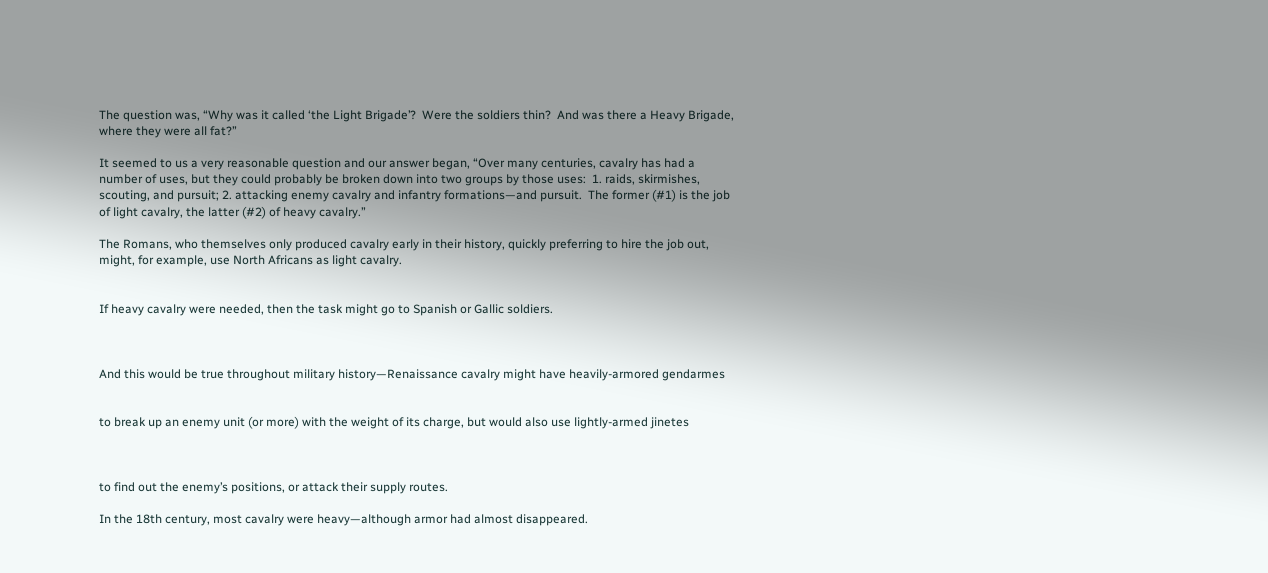The question was, “Why was it called ‘the Light Brigade’?  Were the soldiers thin?  And was there a Heavy Brigade, where they were all fat?”

It seemed to us a very reasonable question and our answer began, “Over many centuries, cavalry has had a number of uses, but they could probably be broken down into two groups by those uses:  1. raids, skirmishes, scouting, and pursuit; 2. attacking enemy cavalry and infantry formations—and pursuit.  The former (#1) is the job of light cavalry, the latter (#2) of heavy cavalry.”

The Romans, who themselves only produced cavalry early in their history, quickly preferring to hire the job out, might, for example, use North Africans as light cavalry.


If heavy cavalry were needed, then the task might go to Spanish or Gallic soldiers.



And this would be true throughout military history—Renaissance cavalry might have heavily-armored gendarmes


to break up an enemy unit (or more) with the weight of its charge, but would also use lightly-armed jinetes



to find out the enemy’s positions, or attack their supply routes.

In the 18th century, most cavalry were heavy—although armor had almost disappeared.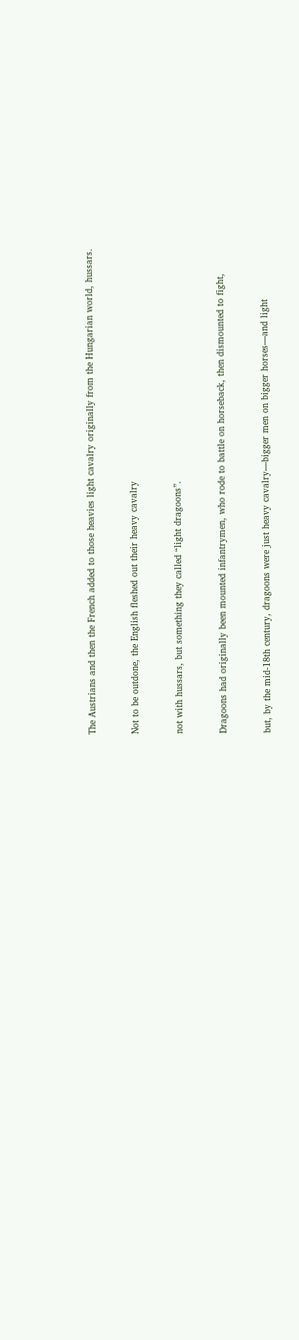The Austrians and then the French added to those heavies light cavalry originally from the Hungarian world, hussars.


Not to be outdone, the English fleshed out their heavy cavalry


not with hussars, but something they called “light dragoons”.


Dragoons had originally been mounted infantrymen, who rode to battle on horseback, then dismounted to fight,


but, by the mid-18th century, dragoons were just heavy cavalry—bigger men on bigger horses—and light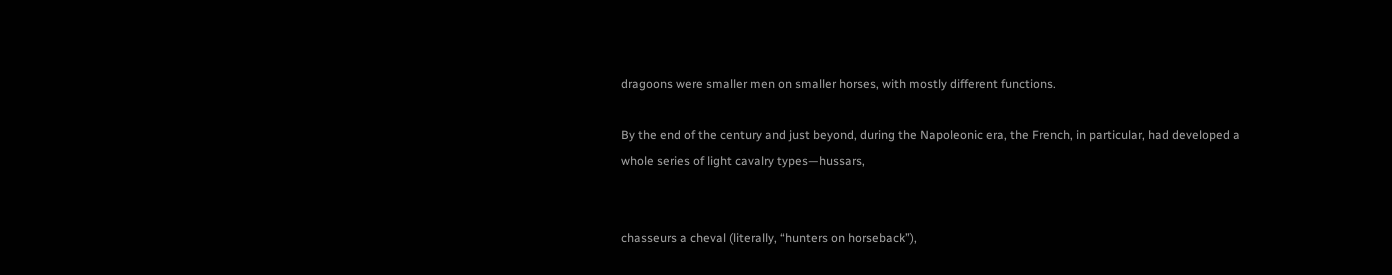dragoons were smaller men on smaller horses, with mostly different functions.

By the end of the century and just beyond, during the Napoleonic era, the French, in particular, had developed a whole series of light cavalry types—hussars,


chasseurs a cheval (literally, “hunters on horseback”),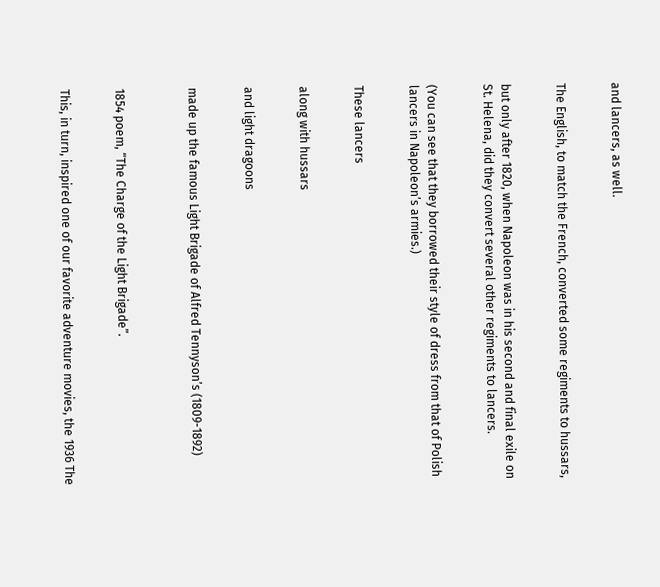and lancers, as well.


The English, to match the French, converted some regiments to hussars,


but only after 1820, when Napoleon was in his second and final exile on St. Helena, did they convert several other regiments to lancers.


(You can see that they borrowed their style of dress from that of Polish lancers in Napoleon’s armies.)


These lancers


along with hussars


and light dragoons


made up the famous Light Brigade of Alfred Tennyson’s (1809-1892)



1854 poem, “The Charge of the Light Brigade”.


This, in turn, inspired one of our favorite adventure movies, the 1936 The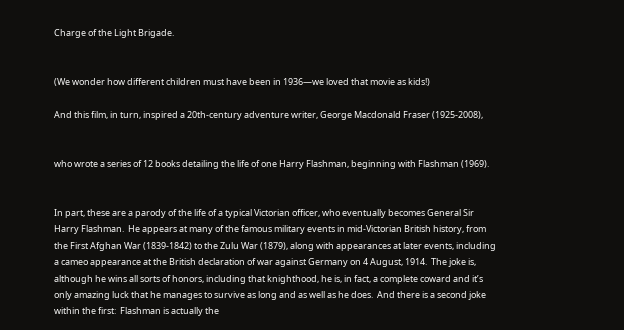Charge of the Light Brigade.


(We wonder how different children must have been in 1936—we loved that movie as kids!)

And this film, in turn, inspired a 20th-century adventure writer, George Macdonald Fraser (1925-2008),


who wrote a series of 12 books detailing the life of one Harry Flashman, beginning with Flashman (1969).


In part, these are a parody of the life of a typical Victorian officer, who eventually becomes General Sir Harry Flashman.  He appears at many of the famous military events in mid-Victorian British history, from the First Afghan War (1839-1842) to the Zulu War (1879), along with appearances at later events, including a cameo appearance at the British declaration of war against Germany on 4 August, 1914.  The joke is, although he wins all sorts of honors, including that knighthood, he is, in fact, a complete coward and it’s only amazing luck that he manages to survive as long and as well as he does.  And there is a second joke within the first:  Flashman is actually the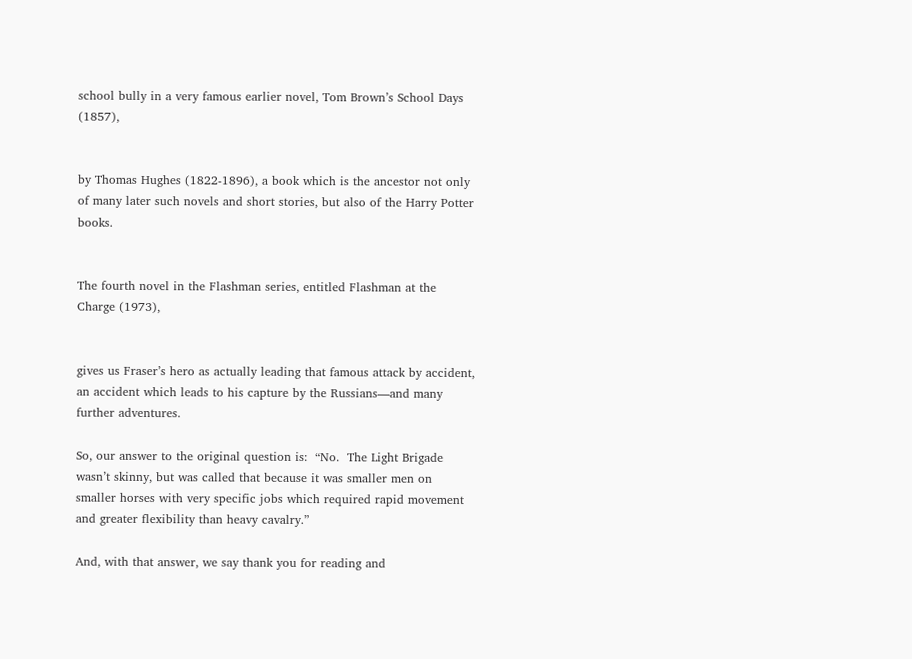school bully in a very famous earlier novel, Tom Brown’s School Days (1857),


by Thomas Hughes (1822-1896), a book which is the ancestor not only of many later such novels and short stories, but also of the Harry Potter books.


The fourth novel in the Flashman series, entitled Flashman at the Charge (1973),


gives us Fraser’s hero as actually leading that famous attack by accident, an accident which leads to his capture by the Russians—and many further adventures.

So, our answer to the original question is:  “No.  The Light Brigade wasn’t skinny, but was called that because it was smaller men on smaller horses with very specific jobs which required rapid movement and greater flexibility than heavy cavalry.”

And, with that answer, we say thank you for reading and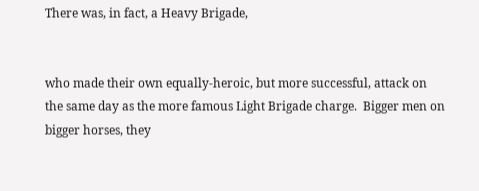There was, in fact, a Heavy Brigade,


who made their own equally-heroic, but more successful, attack on the same day as the more famous Light Brigade charge.  Bigger men on bigger horses, they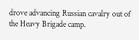drove advancing Russian cavalry out of the Heavy Brigade camp.